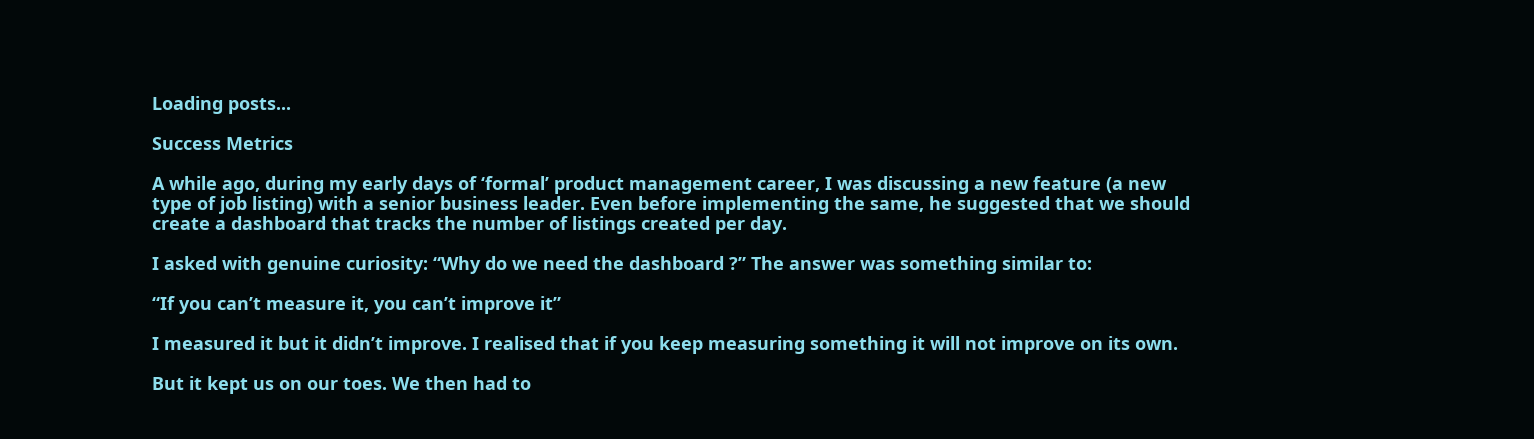Loading posts...

Success Metrics

A while ago, during my early days of ‘formal’ product management career, I was discussing a new feature (a new type of job listing) with a senior business leader. Even before implementing the same, he suggested that we should create a dashboard that tracks the number of listings created per day.

I asked with genuine curiosity: “Why do we need the dashboard ?” The answer was something similar to:

“If you can’t measure it, you can’t improve it”

I measured it but it didn’t improve. I realised that if you keep measuring something it will not improve on its own.

But it kept us on our toes. We then had to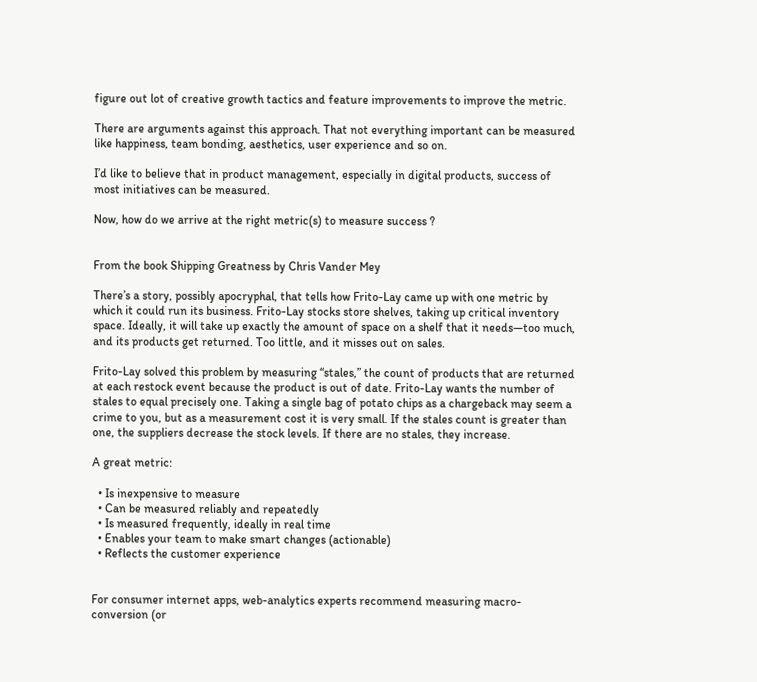figure out lot of creative growth tactics and feature improvements to improve the metric.

There are arguments against this approach. That not everything important can be measured like happiness, team bonding, aesthetics, user experience and so on.

I’d like to believe that in product management, especially in digital products, success of most initiatives can be measured.

Now, how do we arrive at the right metric(s) to measure success ?


From the book Shipping Greatness by Chris Vander Mey

There’s a story, possibly apocryphal, that tells how Frito-Lay came up with one metric by which it could run its business. Frito-Lay stocks store shelves, taking up critical inventory space. Ideally, it will take up exactly the amount of space on a shelf that it needs—too much, and its products get returned. Too little, and it misses out on sales.

Frito-Lay solved this problem by measuring “stales,” the count of products that are returned at each restock event because the product is out of date. Frito-Lay wants the number of stales to equal precisely one. Taking a single bag of potato chips as a chargeback may seem a crime to you, but as a measurement cost it is very small. If the stales count is greater than one, the suppliers decrease the stock levels. If there are no stales, they increase.

A great metric:

  • Is inexpensive to measure
  • Can be measured reliably and repeatedly
  • Is measured frequently, ideally in real time
  • Enables your team to make smart changes (actionable)
  • Reflects the customer experience


For consumer internet apps, web-analytics experts recommend measuring macro-conversion (or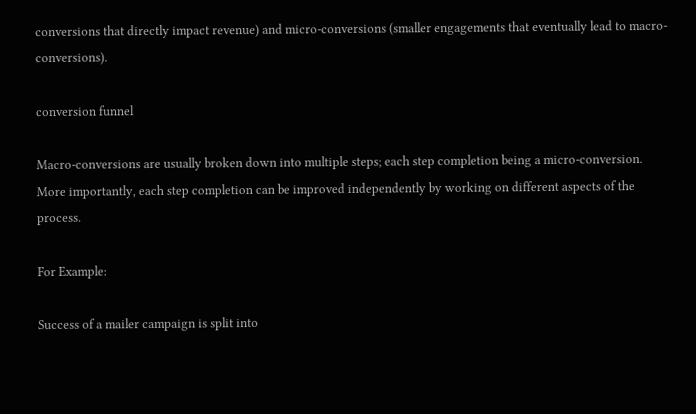conversions that directly impact revenue) and micro-conversions (smaller engagements that eventually lead to macro-conversions).

conversion funnel

Macro-conversions are usually broken down into multiple steps; each step completion being a micro-conversion. More importantly, each step completion can be improved independently by working on different aspects of the process.

For Example:

Success of a mailer campaign is split into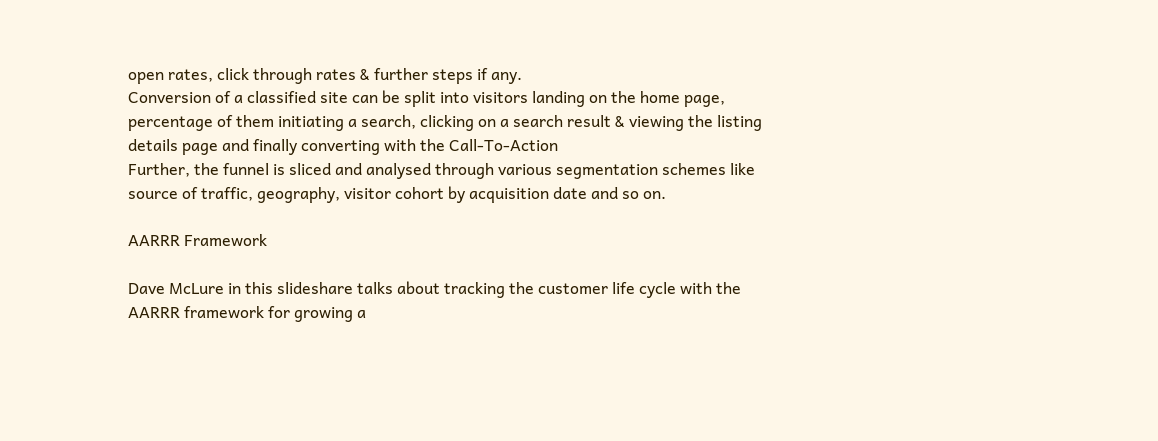open rates, click through rates & further steps if any.
Conversion of a classified site can be split into visitors landing on the home page, percentage of them initiating a search, clicking on a search result & viewing the listing details page and finally converting with the Call-To-Action
Further, the funnel is sliced and analysed through various segmentation schemes like source of traffic, geography, visitor cohort by acquisition date and so on.

AARRR Framework

Dave McLure in this slideshare talks about tracking the customer life cycle with the AARRR framework for growing a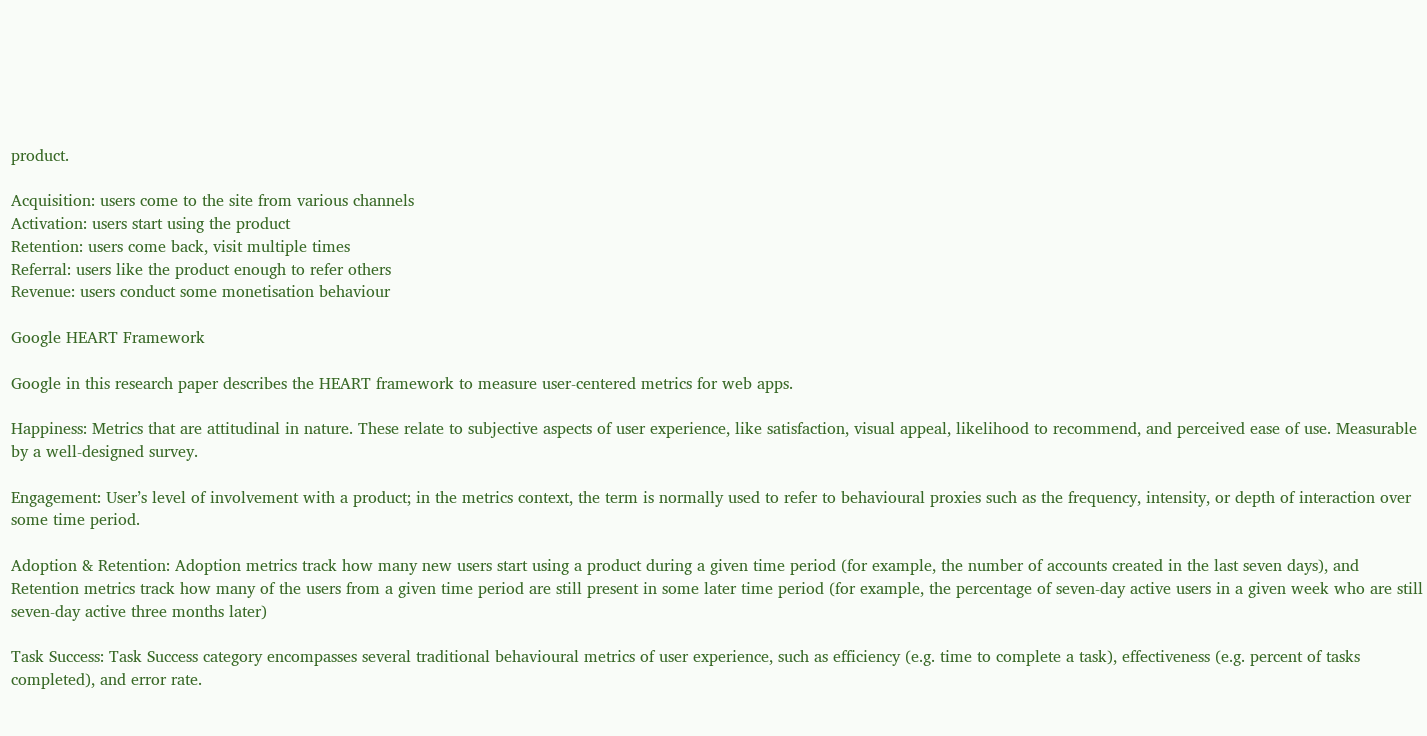product.

Acquisition: users come to the site from various channels
Activation: users start using the product
Retention: users come back, visit multiple times
Referral: users like the product enough to refer others
Revenue: users conduct some monetisation behaviour

Google HEART Framework

Google in this research paper describes the HEART framework to measure user-centered metrics for web apps.

Happiness: Metrics that are attitudinal in nature. These relate to subjective aspects of user experience, like satisfaction, visual appeal, likelihood to recommend, and perceived ease of use. Measurable by a well-designed survey.

Engagement: User’s level of involvement with a product; in the metrics context, the term is normally used to refer to behavioural proxies such as the frequency, intensity, or depth of interaction over some time period.

Adoption & Retention: Adoption metrics track how many new users start using a product during a given time period (for example, the number of accounts created in the last seven days), and Retention metrics track how many of the users from a given time period are still present in some later time period (for example, the percentage of seven-day active users in a given week who are still seven-day active three months later)

Task Success: Task Success category encompasses several traditional behavioural metrics of user experience, such as efficiency (e.g. time to complete a task), effectiveness (e.g. percent of tasks completed), and error rate.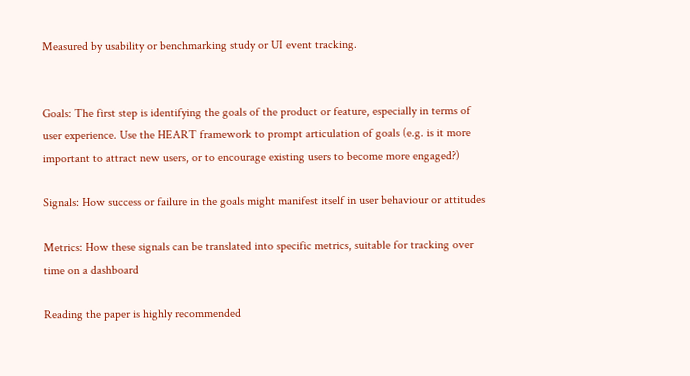Measured by usability or benchmarking study or UI event tracking.


Goals: The first step is identifying the goals of the product or feature, especially in terms of user experience. Use the HEART framework to prompt articulation of goals (e.g. is it more important to attract new users, or to encourage existing users to become more engaged?)

Signals: How success or failure in the goals might manifest itself in user behaviour or attitudes

Metrics: How these signals can be translated into specific metrics, suitable for tracking over time on a dashboard

Reading the paper is highly recommended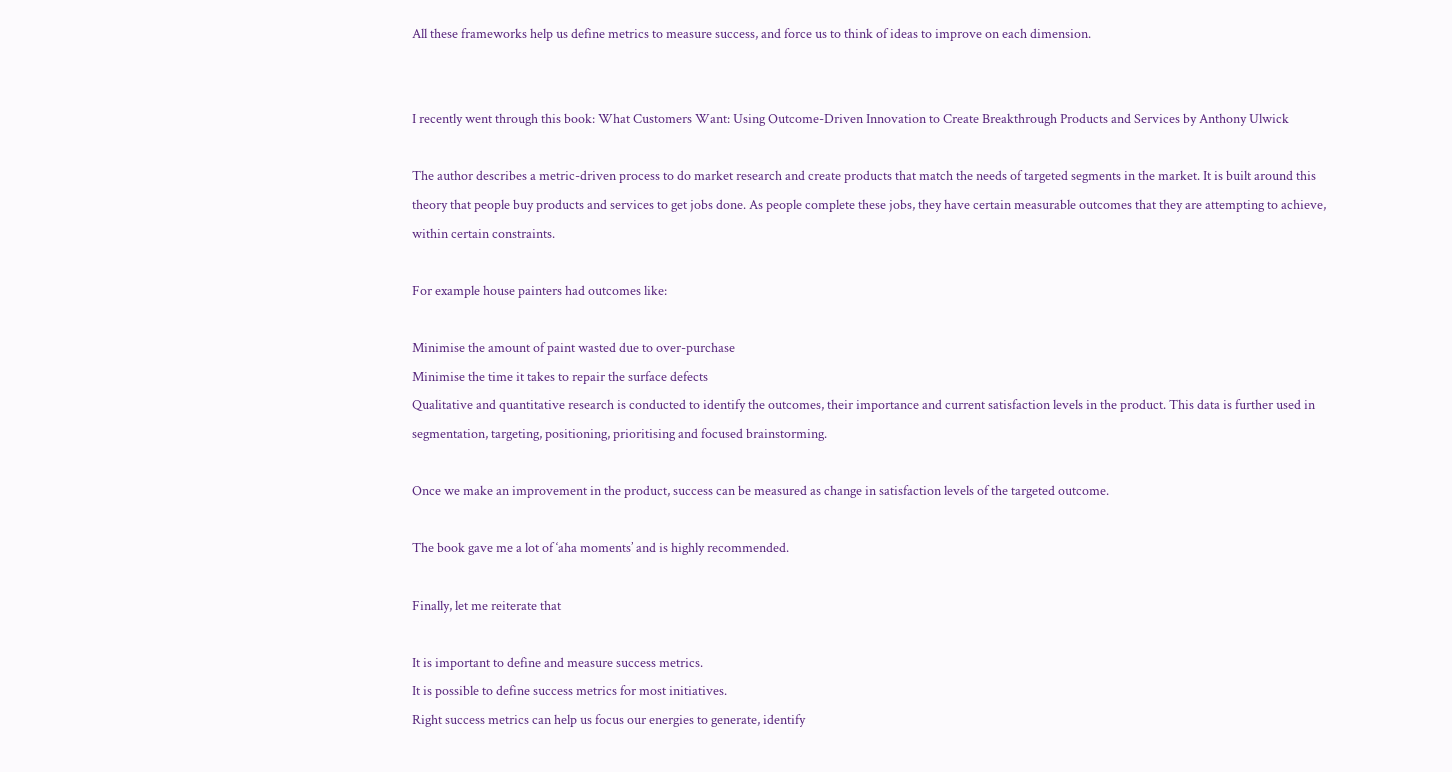All these frameworks help us define metrics to measure success, and force us to think of ideas to improve on each dimension.


I recently went through this book: What Customers Want: Using Outcome-Driven Innovation to Create Breakthrough Products and Services by Anthony Ulwick

The author describes a metric-driven process to do market research and create products that match the needs of targeted segments in the market. It is built around this theory that people buy products and services to get jobs done. As people complete these jobs, they have certain measurable outcomes that they are attempting to achieve, within certain constraints.

For example house painters had outcomes like:

Minimise the amount of paint wasted due to over-purchase
Minimise the time it takes to repair the surface defects
Qualitative and quantitative research is conducted to identify the outcomes, their importance and current satisfaction levels in the product. This data is further used in segmentation, targeting, positioning, prioritising and focused brainstorming.

Once we make an improvement in the product, success can be measured as change in satisfaction levels of the targeted outcome.

The book gave me a lot of ‘aha moments’ and is highly recommended.

Finally, let me reiterate that

It is important to define and measure success metrics.
It is possible to define success metrics for most initiatives.
Right success metrics can help us focus our energies to generate, identify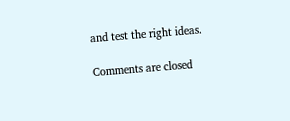and test the right ideas.

Comments are closed